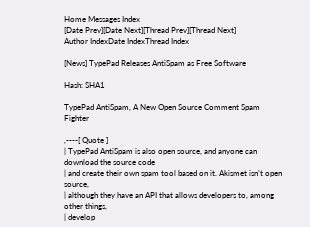Home Messages Index
[Date Prev][Date Next][Thread Prev][Thread Next]
Author IndexDate IndexThread Index

[News] TypePad Releases AntiSpam as Free Software

Hash: SHA1

TypePad AntiSpam, A New Open Source Comment Spam Fighter

,----[ Quote ]
| TypePad AntiSpam is also open source, and anyone can download the source code
| and create their own spam tool based on it. Akismet isn’t open source,
| although they have an API that allows developers to, among other things,
| develop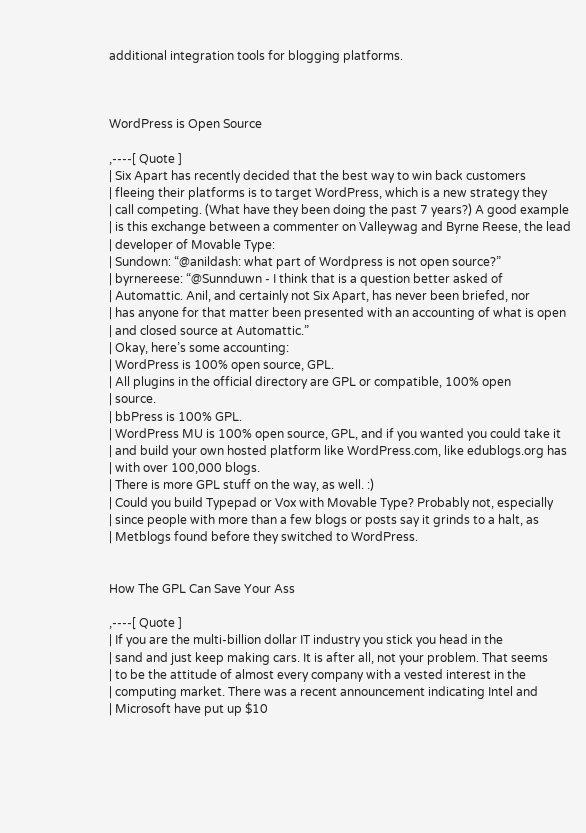additional integration tools for blogging platforms.



WordPress is Open Source

,----[ Quote ]
| Six Apart has recently decided that the best way to win back customers
| fleeing their platforms is to target WordPress, which is a new strategy they
| call competing. (What have they been doing the past 7 years?) A good example
| is this exchange between a commenter on Valleywag and Byrne Reese, the lead
| developer of Movable Type:
| Sundown: “@anildash: what part of Wordpress is not open source?”
| byrnereese: “@Sunnduwn - I think that is a question better asked of
| Automattic. Anil, and certainly not Six Apart, has never been briefed, nor
| has anyone for that matter been presented with an accounting of what is open
| and closed source at Automattic.”
| Okay, here’s some accounting:
| WordPress is 100% open source, GPL.
| All plugins in the official directory are GPL or compatible, 100% open
| source.
| bbPress is 100% GPL.
| WordPress MU is 100% open source, GPL, and if you wanted you could take it
| and build your own hosted platform like WordPress.com, like edublogs.org has
| with over 100,000 blogs.
| There is more GPL stuff on the way, as well. :)
| Could you build Typepad or Vox with Movable Type? Probably not, especially
| since people with more than a few blogs or posts say it grinds to a halt, as
| Metblogs found before they switched to WordPress.


How The GPL Can Save Your Ass

,----[ Quote ]
| If you are the multi-billion dollar IT industry you stick you head in the
| sand and just keep making cars. It is after all, not your problem. That seems
| to be the attitude of almost every company with a vested interest in the
| computing market. There was a recent announcement indicating Intel and
| Microsoft have put up $10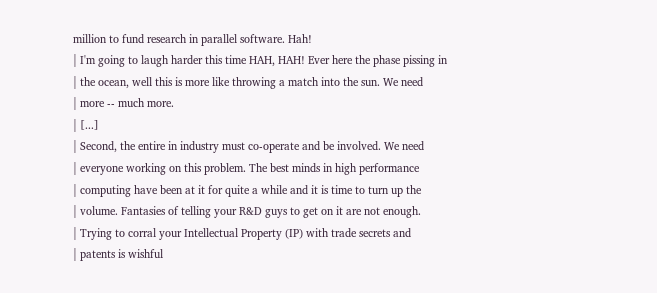million to fund research in parallel software. Hah!
| I'm going to laugh harder this time HAH, HAH! Ever here the phase pissing in
| the ocean, well this is more like throwing a match into the sun. We need
| more -- much more.
| [...]
| Second, the entire in industry must co-operate and be involved. We need
| everyone working on this problem. The best minds in high performance
| computing have been at it for quite a while and it is time to turn up the
| volume. Fantasies of telling your R&D guys to get on it are not enough.
| Trying to corral your Intellectual Property (IP) with trade secrets and
| patents is wishful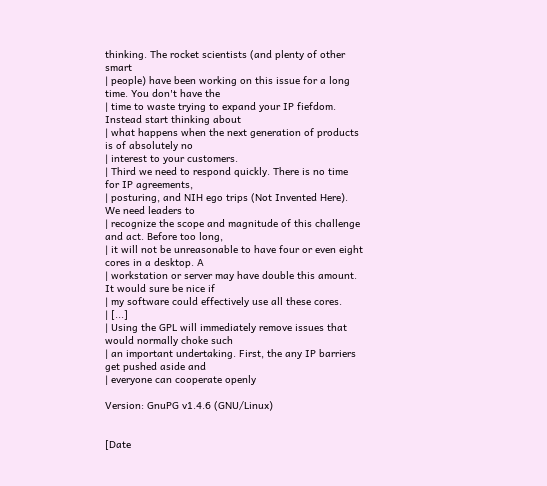thinking. The rocket scientists (and plenty of other smart
| people) have been working on this issue for a long time. You don't have the
| time to waste trying to expand your IP fiefdom. Instead start thinking about
| what happens when the next generation of products is of absolutely no
| interest to your customers.
| Third we need to respond quickly. There is no time for IP agreements,
| posturing, and NIH ego trips (Not Invented Here). We need leaders to
| recognize the scope and magnitude of this challenge and act. Before too long,
| it will not be unreasonable to have four or even eight cores in a desktop. A
| workstation or server may have double this amount. It would sure be nice if
| my software could effectively use all these cores.
| [...]
| Using the GPL will immediately remove issues that would normally choke such
| an important undertaking. First, the any IP barriers get pushed aside and
| everyone can cooperate openly

Version: GnuPG v1.4.6 (GNU/Linux)


[Date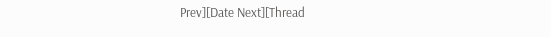Prev][Date Next][Thread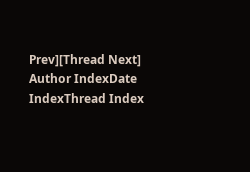Prev][Thread Next]
Author IndexDate IndexThread Index